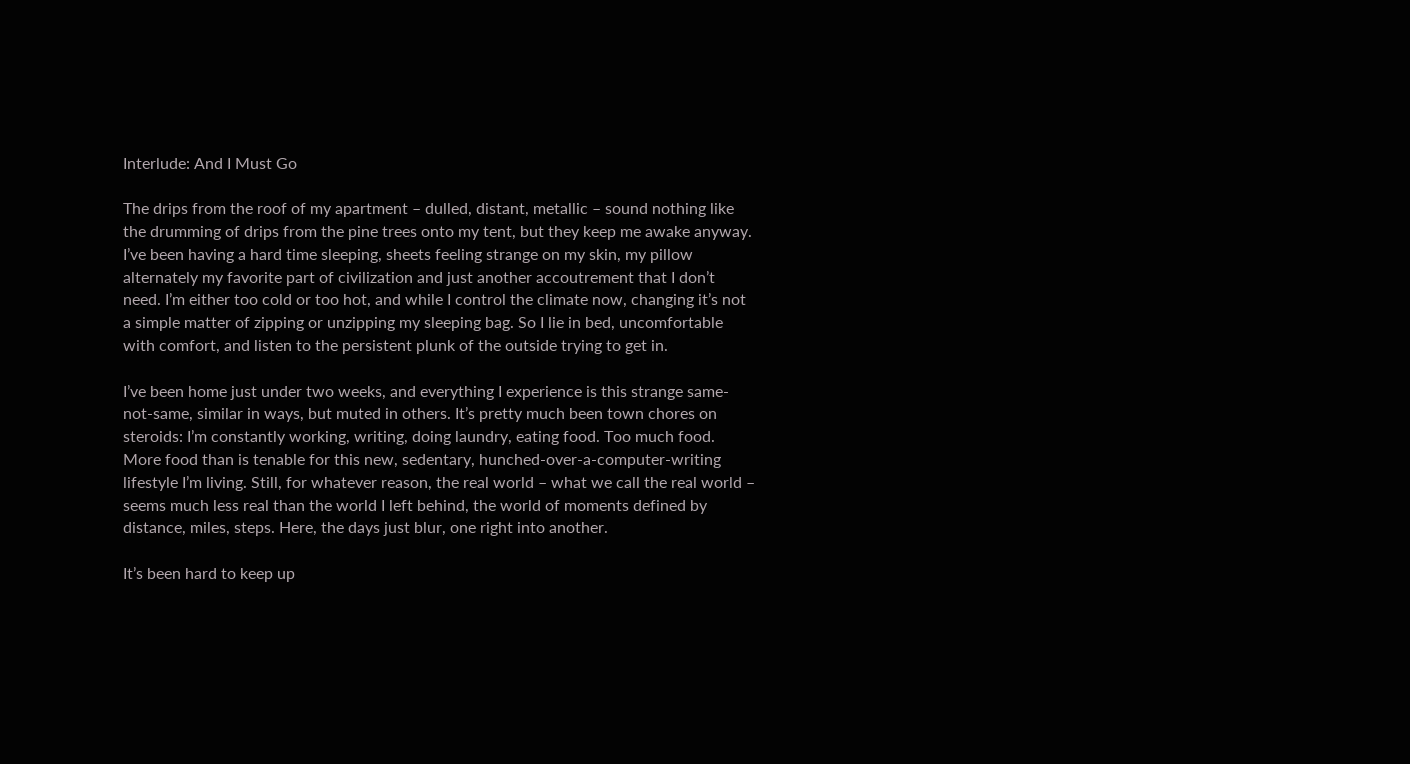Interlude: And I Must Go

The drips from the roof of my apartment – dulled, distant, metallic – sound nothing like the drumming of drips from the pine trees onto my tent, but they keep me awake anyway. I’ve been having a hard time sleeping, sheets feeling strange on my skin, my pillow alternately my favorite part of civilization and just another accoutrement that I don’t need. I’m either too cold or too hot, and while I control the climate now, changing it’s not a simple matter of zipping or unzipping my sleeping bag. So I lie in bed, uncomfortable with comfort, and listen to the persistent plunk of the outside trying to get in.

I’ve been home just under two weeks, and everything I experience is this strange same-not-same, similar in ways, but muted in others. It’s pretty much been town chores on steroids: I’m constantly working, writing, doing laundry, eating food. Too much food. More food than is tenable for this new, sedentary, hunched-over-a-computer-writing lifestyle I’m living. Still, for whatever reason, the real world – what we call the real world – seems much less real than the world I left behind, the world of moments defined by distance, miles, steps. Here, the days just blur, one right into another.

It’s been hard to keep up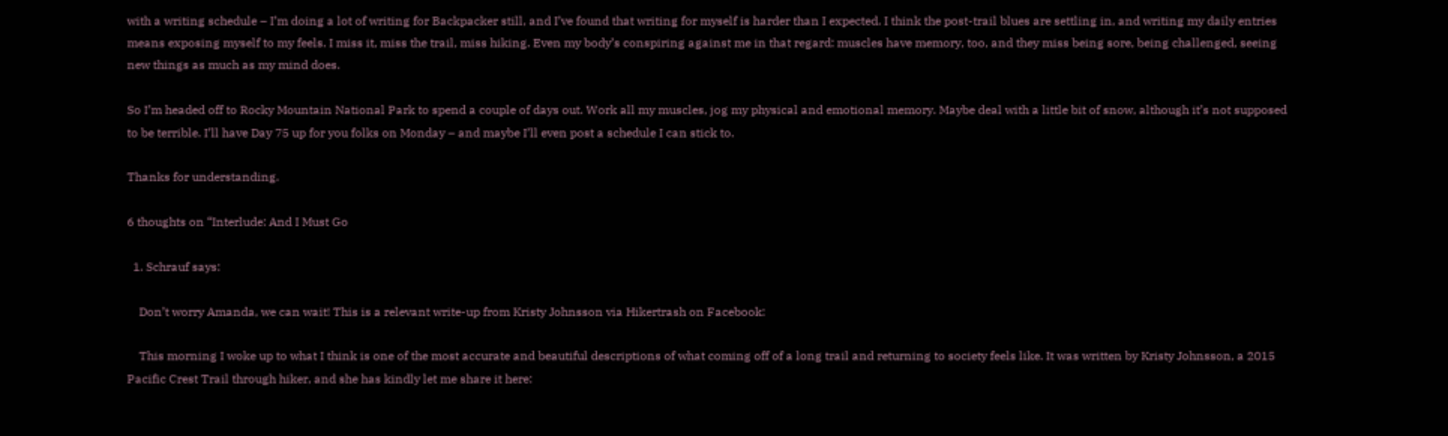with a writing schedule – I’m doing a lot of writing for Backpacker still, and I’ve found that writing for myself is harder than I expected. I think the post-trail blues are settling in, and writing my daily entries means exposing myself to my feels. I miss it, miss the trail, miss hiking. Even my body’s conspiring against me in that regard: muscles have memory, too, and they miss being sore, being challenged, seeing new things as much as my mind does.

So I’m headed off to Rocky Mountain National Park to spend a couple of days out. Work all my muscles, jog my physical and emotional memory. Maybe deal with a little bit of snow, although it’s not supposed to be terrible. I’ll have Day 75 up for you folks on Monday – and maybe I’ll even post a schedule I can stick to.

Thanks for understanding.

6 thoughts on “Interlude: And I Must Go

  1. Schrauf says:

    Don’t worry Amanda, we can wait! This is a relevant write-up from Kristy Johnsson via Hikertrash on Facebook:

    This morning I woke up to what I think is one of the most accurate and beautiful descriptions of what coming off of a long trail and returning to society feels like. It was written by Kristy Johnsson, a 2015 Pacific Crest Trail through hiker, and she has kindly let me share it here: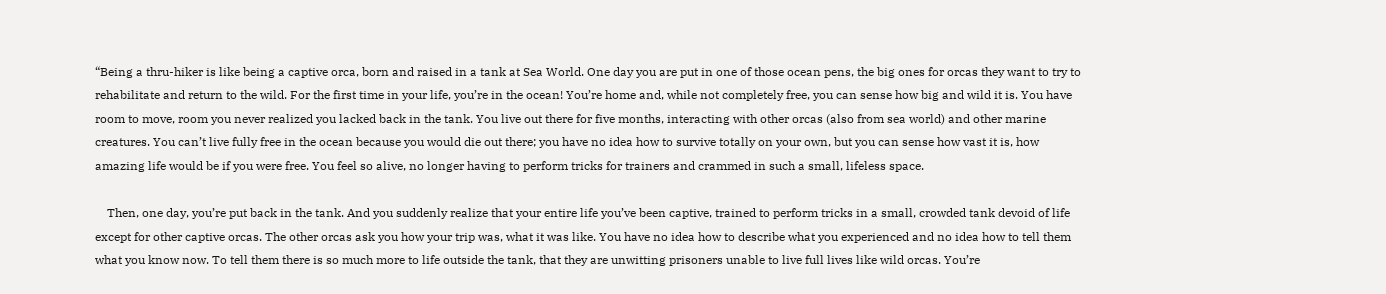“Being a thru-hiker is like being a captive orca, born and raised in a tank at Sea World. One day you are put in one of those ocean pens, the big ones for orcas they want to try to rehabilitate and return to the wild. For the first time in your life, you’re in the ocean! You’re home and, while not completely free, you can sense how big and wild it is. You have room to move, room you never realized you lacked back in the tank. You live out there for five months, interacting with other orcas (also from sea world) and other marine creatures. You can’t live fully free in the ocean because you would die out there; you have no idea how to survive totally on your own, but you can sense how vast it is, how amazing life would be if you were free. You feel so alive, no longer having to perform tricks for trainers and crammed in such a small, lifeless space.

    Then, one day, you’re put back in the tank. And you suddenly realize that your entire life you’ve been captive, trained to perform tricks in a small, crowded tank devoid of life except for other captive orcas. The other orcas ask you how your trip was, what it was like. You have no idea how to describe what you experienced and no idea how to tell them what you know now. To tell them there is so much more to life outside the tank, that they are unwitting prisoners unable to live full lives like wild orcas. You’re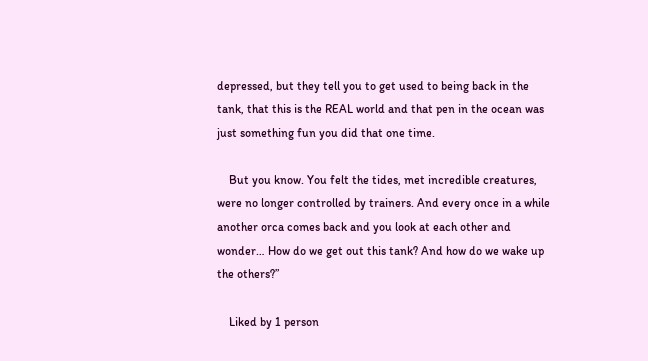depressed, but they tell you to get used to being back in the tank, that this is the REAL world and that pen in the ocean was just something fun you did that one time.

    But you know. You felt the tides, met incredible creatures, were no longer controlled by trainers. And every once in a while another orca comes back and you look at each other and wonder… How do we get out this tank? And how do we wake up the others?”

    Liked by 1 person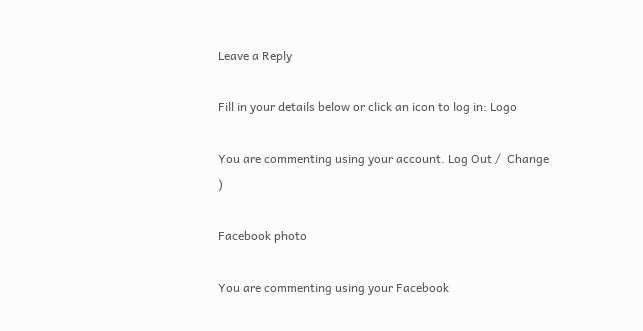Leave a Reply

Fill in your details below or click an icon to log in: Logo

You are commenting using your account. Log Out /  Change )

Facebook photo

You are commenting using your Facebook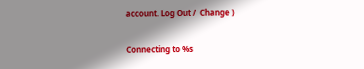account. Log Out /  Change )

Connecting to %s